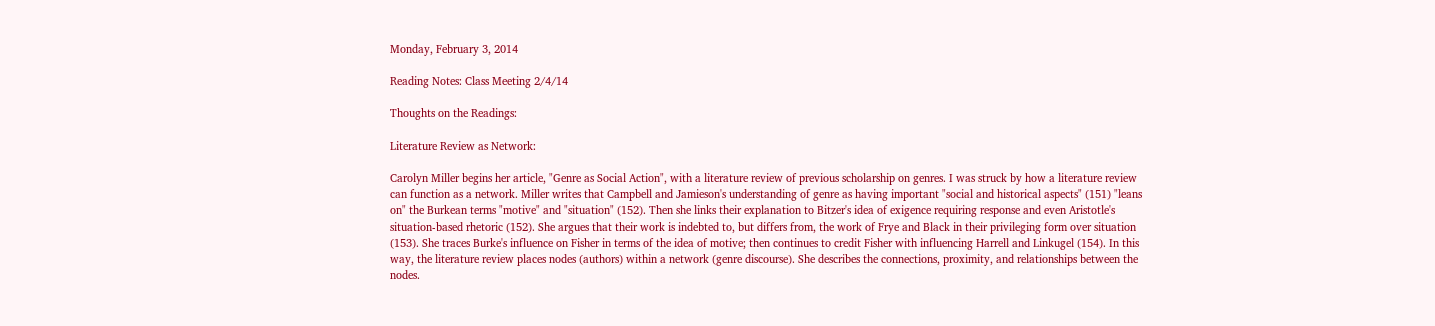Monday, February 3, 2014

Reading Notes: Class Meeting 2/4/14

Thoughts on the Readings:

Literature Review as Network:

Carolyn Miller begins her article, "Genre as Social Action", with a literature review of previous scholarship on genres. I was struck by how a literature review can function as a network. Miller writes that Campbell and Jamieson's understanding of genre as having important "social and historical aspects" (151) "leans on" the Burkean terms "motive" and "situation" (152). Then she links their explanation to Bitzer's idea of exigence requiring response and even Aristotle's situation-based rhetoric (152). She argues that their work is indebted to, but differs from, the work of Frye and Black in their privileging form over situation (153). She traces Burke's influence on Fisher in terms of the idea of motive; then continues to credit Fisher with influencing Harrell and Linkugel (154). In this way, the literature review places nodes (authors) within a network (genre discourse). She describes the connections, proximity, and relationships between the nodes.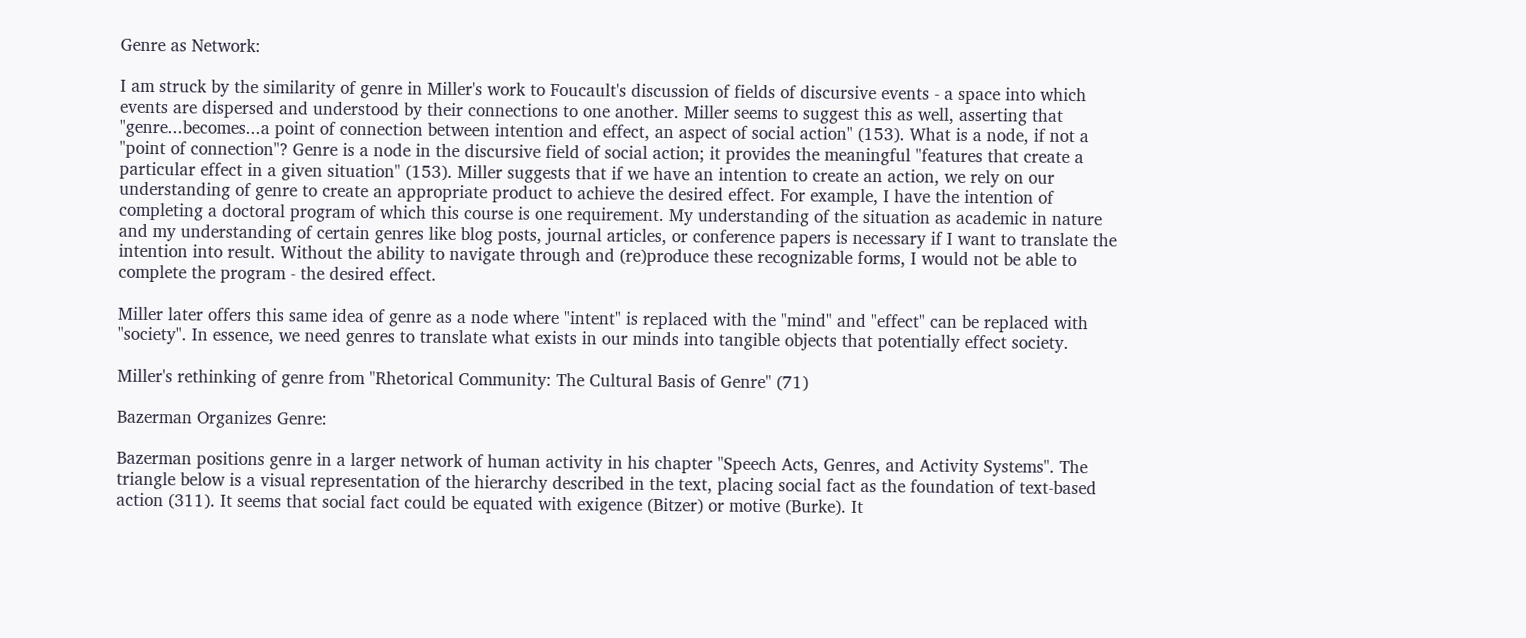Genre as Network:

I am struck by the similarity of genre in Miller's work to Foucault's discussion of fields of discursive events - a space into which events are dispersed and understood by their connections to one another. Miller seems to suggest this as well, asserting that "genre...becomes...a point of connection between intention and effect, an aspect of social action" (153). What is a node, if not a "point of connection"? Genre is a node in the discursive field of social action; it provides the meaningful "features that create a particular effect in a given situation" (153). Miller suggests that if we have an intention to create an action, we rely on our understanding of genre to create an appropriate product to achieve the desired effect. For example, I have the intention of completing a doctoral program of which this course is one requirement. My understanding of the situation as academic in nature and my understanding of certain genres like blog posts, journal articles, or conference papers is necessary if I want to translate the intention into result. Without the ability to navigate through and (re)produce these recognizable forms, I would not be able to complete the program - the desired effect.

Miller later offers this same idea of genre as a node where "intent" is replaced with the "mind" and "effect" can be replaced with "society". In essence, we need genres to translate what exists in our minds into tangible objects that potentially effect society.

Miller's rethinking of genre from "Rhetorical Community: The Cultural Basis of Genre" (71)

Bazerman Organizes Genre:

Bazerman positions genre in a larger network of human activity in his chapter "Speech Acts, Genres, and Activity Systems". The triangle below is a visual representation of the hierarchy described in the text, placing social fact as the foundation of text-based action (311). It seems that social fact could be equated with exigence (Bitzer) or motive (Burke). It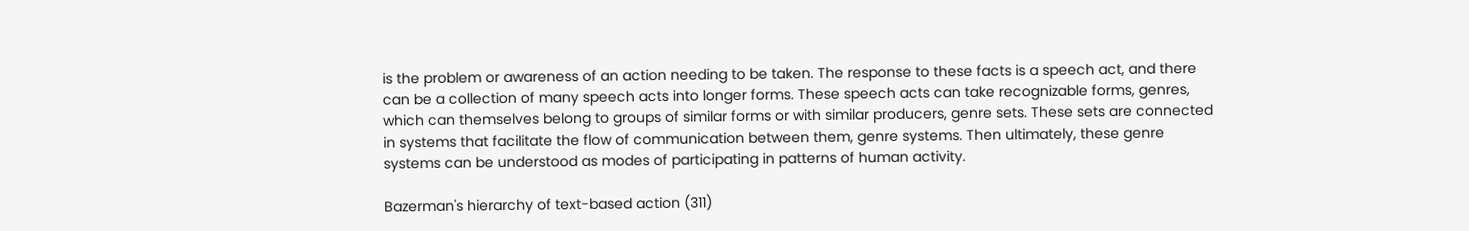is the problem or awareness of an action needing to be taken. The response to these facts is a speech act, and there can be a collection of many speech acts into longer forms. These speech acts can take recognizable forms, genres, which can themselves belong to groups of similar forms or with similar producers, genre sets. These sets are connected in systems that facilitate the flow of communication between them, genre systems. Then ultimately, these genre systems can be understood as modes of participating in patterns of human activity.

Bazerman's hierarchy of text-based action (311)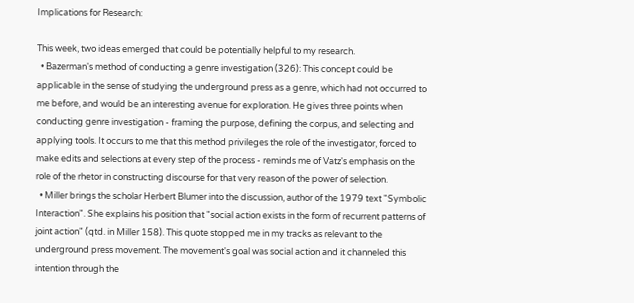Implications for Research:

This week, two ideas emerged that could be potentially helpful to my research.
  • Bazerman's method of conducting a genre investigation (326): This concept could be applicable in the sense of studying the underground press as a genre, which had not occurred to me before, and would be an interesting avenue for exploration. He gives three points when conducting genre investigation - framing the purpose, defining the corpus, and selecting and applying tools. It occurs to me that this method privileges the role of the investigator, forced to make edits and selections at every step of the process - reminds me of Vatz's emphasis on the role of the rhetor in constructing discourse for that very reason of the power of selection.
  • Miller brings the scholar Herbert Blumer into the discussion, author of the 1979 text "Symbolic Interaction". She explains his position that "social action exists in the form of recurrent patterns of joint action" (qtd. in Miller 158). This quote stopped me in my tracks as relevant to the underground press movement. The movement's goal was social action and it channeled this intention through the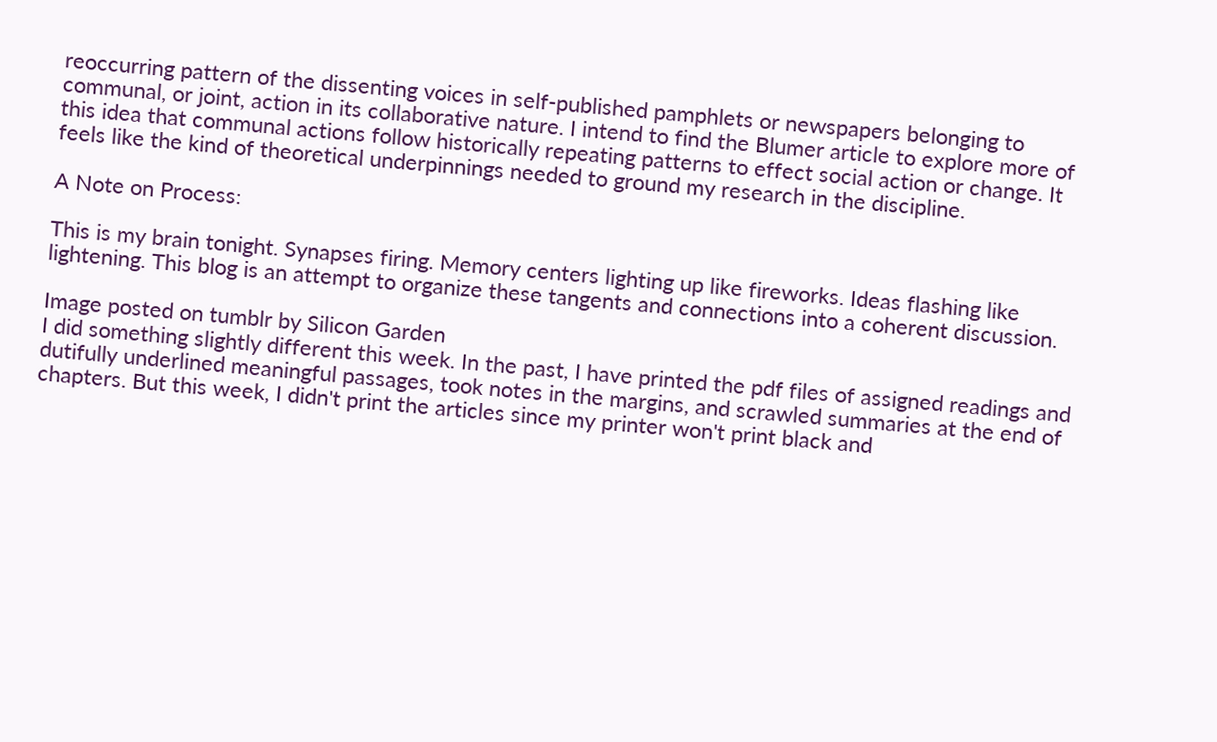reoccurring pattern of the dissenting voices in self-published pamphlets or newspapers belonging to communal, or joint, action in its collaborative nature. I intend to find the Blumer article to explore more of this idea that communal actions follow historically repeating patterns to effect social action or change. It feels like the kind of theoretical underpinnings needed to ground my research in the discipline.

A Note on Process:

This is my brain tonight. Synapses firing. Memory centers lighting up like fireworks. Ideas flashing like lightening. This blog is an attempt to organize these tangents and connections into a coherent discussion.

Image posted on tumblr by Silicon Garden
I did something slightly different this week. In the past, I have printed the pdf files of assigned readings and dutifully underlined meaningful passages, took notes in the margins, and scrawled summaries at the end of chapters. But this week, I didn't print the articles since my printer won't print black and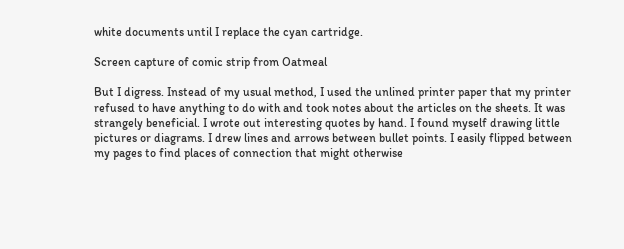white documents until I replace the cyan cartridge.

Screen capture of comic strip from Oatmeal

But I digress. Instead of my usual method, I used the unlined printer paper that my printer refused to have anything to do with and took notes about the articles on the sheets. It was strangely beneficial. I wrote out interesting quotes by hand. I found myself drawing little pictures or diagrams. I drew lines and arrows between bullet points. I easily flipped between my pages to find places of connection that might otherwise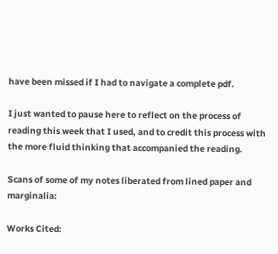have been missed if I had to navigate a complete pdf.

I just wanted to pause here to reflect on the process of reading this week that I used, and to credit this process with the more fluid thinking that accompanied the reading.

Scans of some of my notes liberated from lined paper and marginalia:

Works Cited: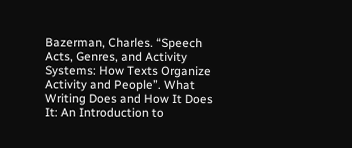Bazerman, Charles. “Speech Acts, Genres, and Activity Systems: How Texts Organize Activity and People”. What Writing Does and How It Does It: An Introduction to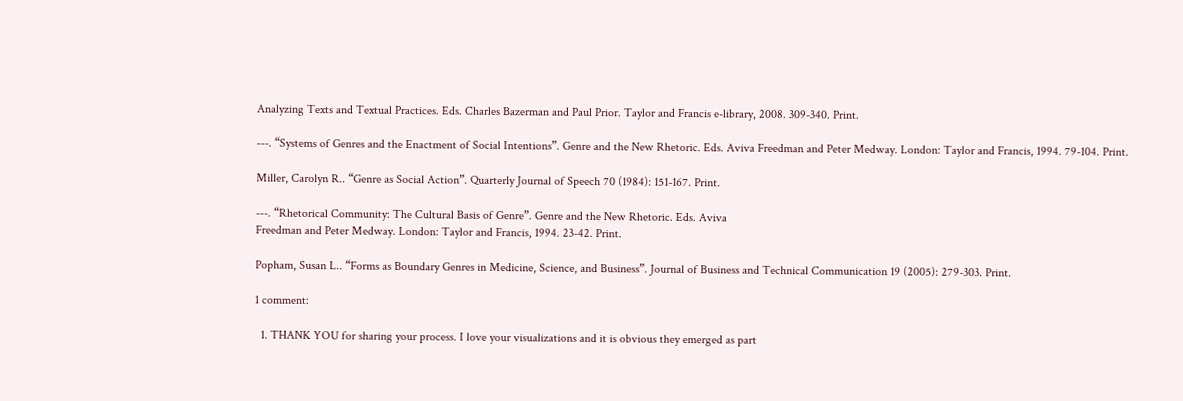Analyzing Texts and Textual Practices. Eds. Charles Bazerman and Paul Prior. Taylor and Francis e-library, 2008. 309-340. Print.

---. “Systems of Genres and the Enactment of Social Intentions”. Genre and the New Rhetoric. Eds. Aviva Freedman and Peter Medway. London: Taylor and Francis, 1994. 79-104. Print.

Miller, Carolyn R.. “Genre as Social Action”. Quarterly Journal of Speech 70 (1984): 151-167. Print.

---. “Rhetorical Community: The Cultural Basis of Genre”. Genre and the New Rhetoric. Eds. Aviva
Freedman and Peter Medway. London: Taylor and Francis, 1994. 23-42. Print.

Popham, Susan L.. “Forms as Boundary Genres in Medicine, Science, and Business”. Journal of Business and Technical Communication 19 (2005): 279-303. Print.

1 comment:

  1. THANK YOU for sharing your process. I love your visualizations and it is obvious they emerged as part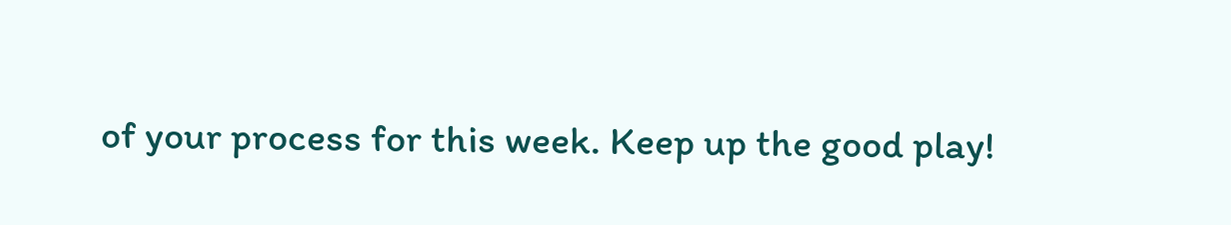of your process for this week. Keep up the good play!